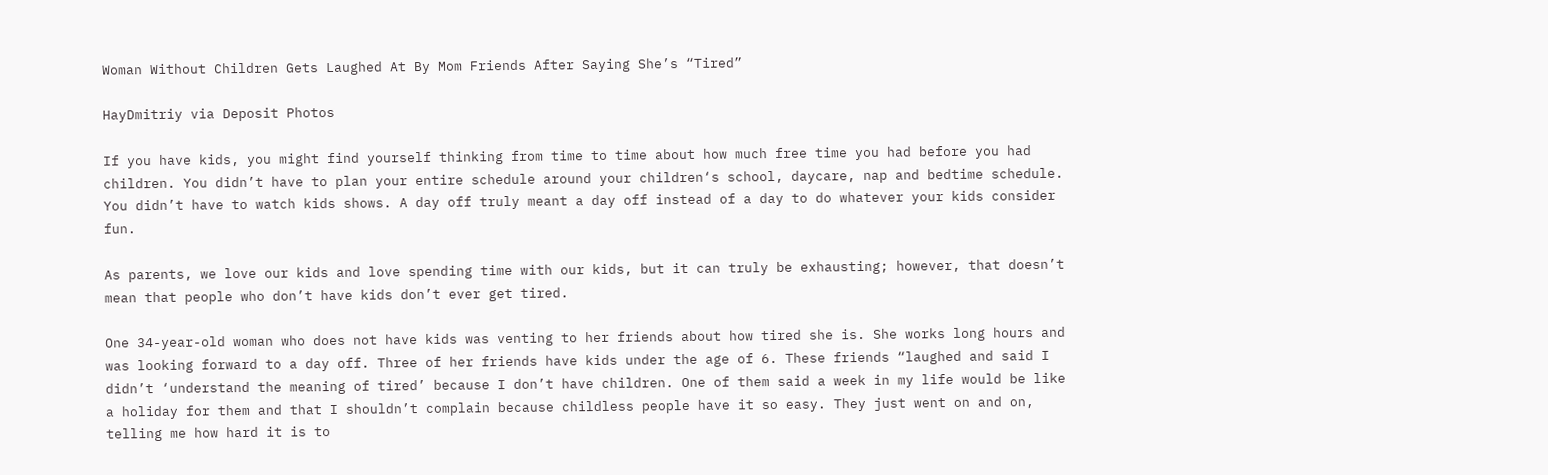Woman Without Children Gets Laughed At By Mom Friends After Saying She’s “Tired”

HayDmitriy via Deposit Photos

If you have kids, you might find yourself thinking from time to time about how much free time you had before you had children. You didn’t have to plan your entire schedule around your children‘s school, daycare, nap and bedtime schedule. You didn’t have to watch kids shows. A day off truly meant a day off instead of a day to do whatever your kids consider fun.

As parents, we love our kids and love spending time with our kids, but it can truly be exhausting; however, that doesn’t mean that people who don’t have kids don’t ever get tired.

One 34-year-old woman who does not have kids was venting to her friends about how tired she is. She works long hours and was looking forward to a day off. Three of her friends have kids under the age of 6. These friends “laughed and said I didn’t ‘understand the meaning of tired’ because I don’t have children. One of them said a week in my life would be like a holiday for them and that I shouldn’t complain because childless people have it so easy. They just went on and on, telling me how hard it is to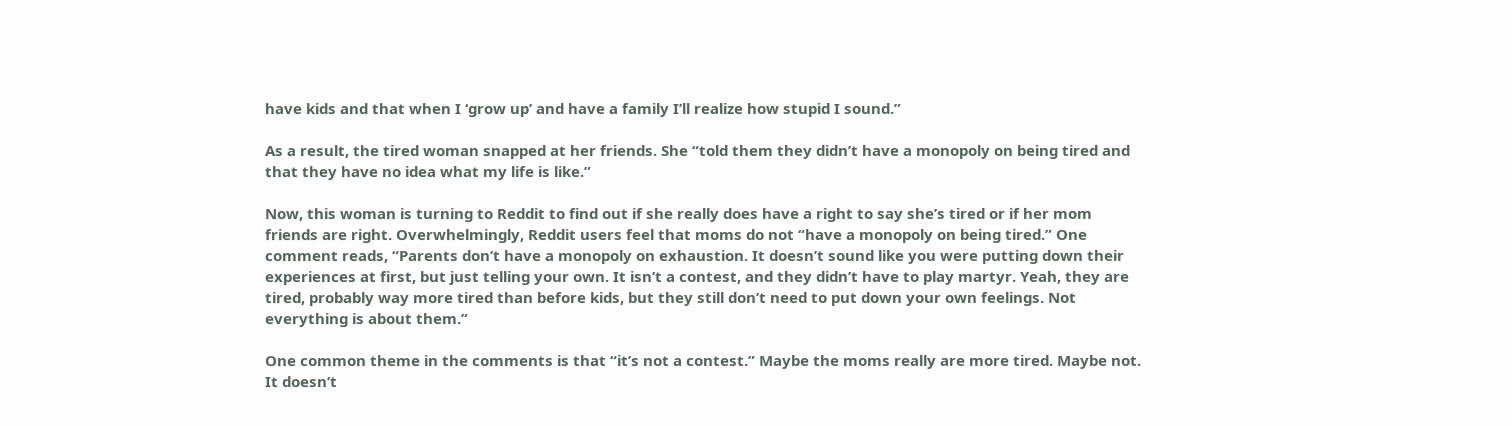have kids and that when I ‘grow up’ and have a family I’ll realize how stupid I sound.”

As a result, the tired woman snapped at her friends. She “told them they didn’t have a monopoly on being tired and that they have no idea what my life is like.”

Now, this woman is turning to Reddit to find out if she really does have a right to say she’s tired or if her mom friends are right. Overwhelmingly, Reddit users feel that moms do not “have a monopoly on being tired.” One comment reads, “Parents don’t have a monopoly on exhaustion. It doesn’t sound like you were putting down their experiences at first, but just telling your own. It isn’t a contest, and they didn’t have to play martyr. Yeah, they are tired, probably way more tired than before kids, but they still don’t need to put down your own feelings. Not everything is about them.”

One common theme in the comments is that “it’s not a contest.” Maybe the moms really are more tired. Maybe not. It doesn’t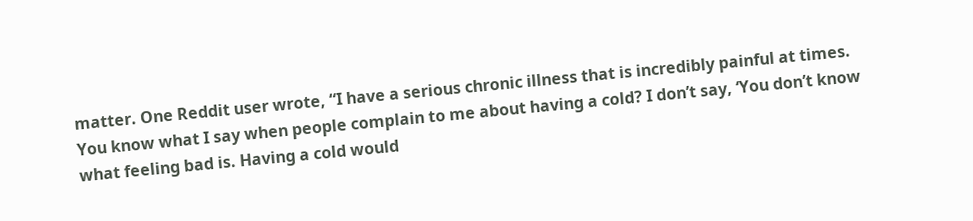matter. One Reddit user wrote, “I have a serious chronic illness that is incredibly painful at times. You know what I say when people complain to me about having a cold? I don’t say, ‘You don’t know what feeling bad is. Having a cold would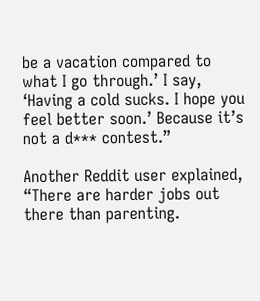be a vacation compared to what I go through.’ I say, ‘Having a cold sucks. I hope you feel better soon.’ Because it’s not a d*** contest.”

Another Reddit user explained, “There are harder jobs out there than parenting.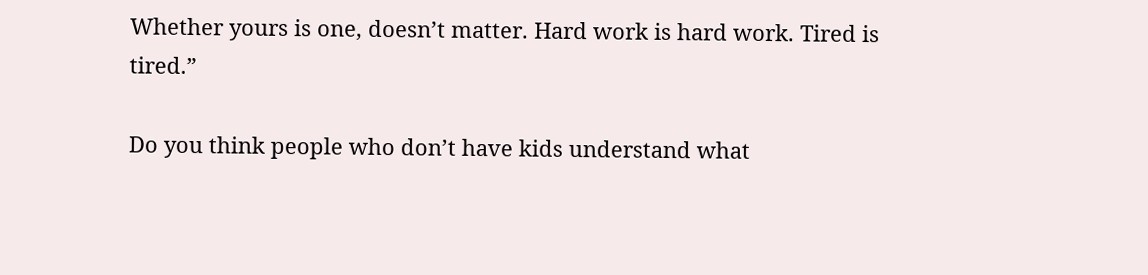Whether yours is one, doesn’t matter. Hard work is hard work. Tired is tired.”

Do you think people who don’t have kids understand what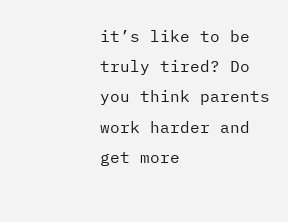it’s like to be truly tired? Do you think parents work harder and get more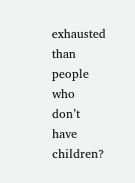exhausted than people who don’t have children?